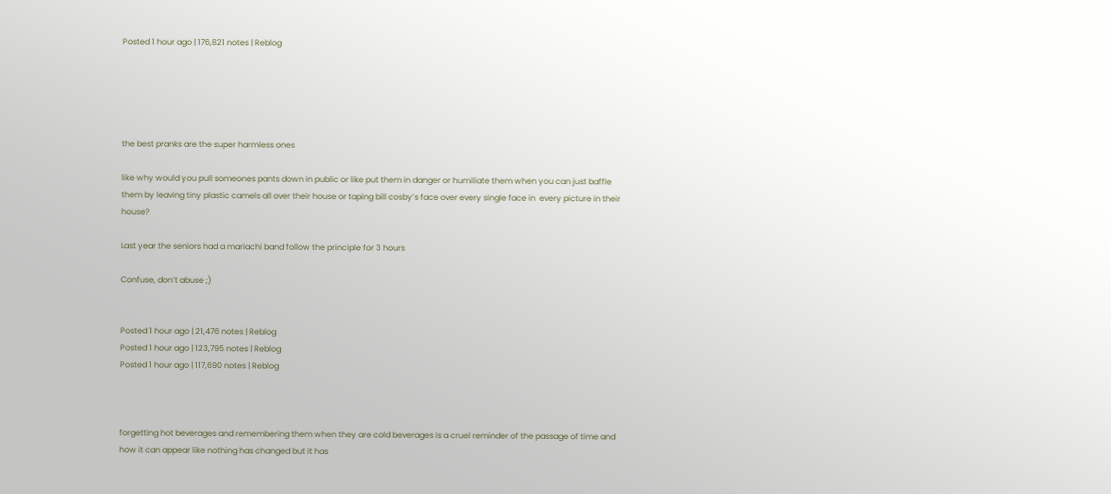Posted 1 hour ago | 176,821 notes | Reblog





the best pranks are the super harmless ones

like why would you pull someones pants down in public or like put them in danger or humiliate them when you can just baffle them by leaving tiny plastic camels all over their house or taping bill cosby’s face over every single face in  every picture in their house?

Last year the seniors had a mariachi band follow the principle for 3 hours

Confuse, don’t abuse ;)


Posted 1 hour ago | 21,476 notes | Reblog
Posted 1 hour ago | 123,795 notes | Reblog
Posted 1 hour ago | 117,690 notes | Reblog



forgetting hot beverages and remembering them when they are cold beverages is a cruel reminder of the passage of time and how it can appear like nothing has changed but it has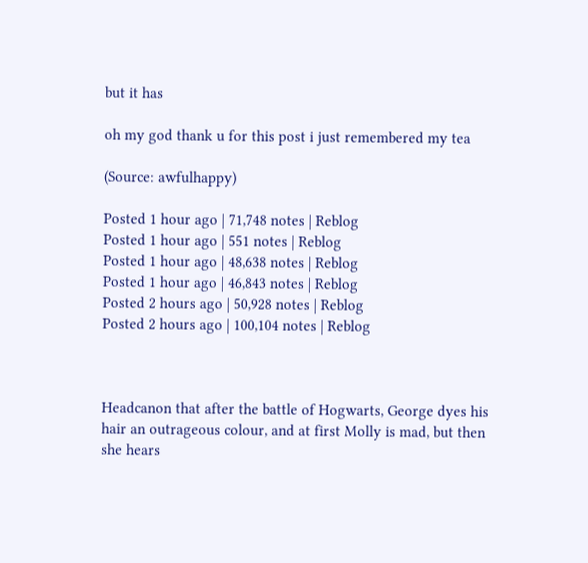but it has

oh my god thank u for this post i just remembered my tea

(Source: awfulhappy)

Posted 1 hour ago | 71,748 notes | Reblog
Posted 1 hour ago | 551 notes | Reblog
Posted 1 hour ago | 48,638 notes | Reblog
Posted 1 hour ago | 46,843 notes | Reblog
Posted 2 hours ago | 50,928 notes | Reblog
Posted 2 hours ago | 100,104 notes | Reblog



Headcanon that after the battle of Hogwarts, George dyes his hair an outrageous colour, and at first Molly is mad, but then she hears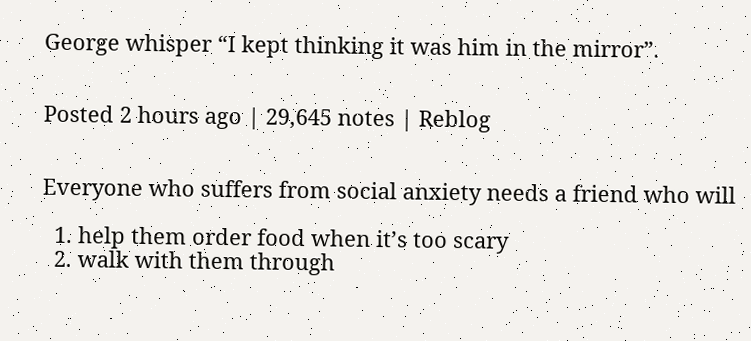George whisper “I kept thinking it was him in the mirror”.


Posted 2 hours ago | 29,645 notes | Reblog


Everyone who suffers from social anxiety needs a friend who will

  1. help them order food when it’s too scary
  2. walk with them through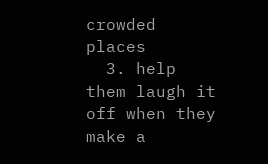crowded places
  3. help them laugh it off when they make a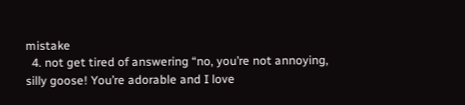mistake
  4. not get tired of answering “no, you’re not annoying, silly goose! You’re adorable and I love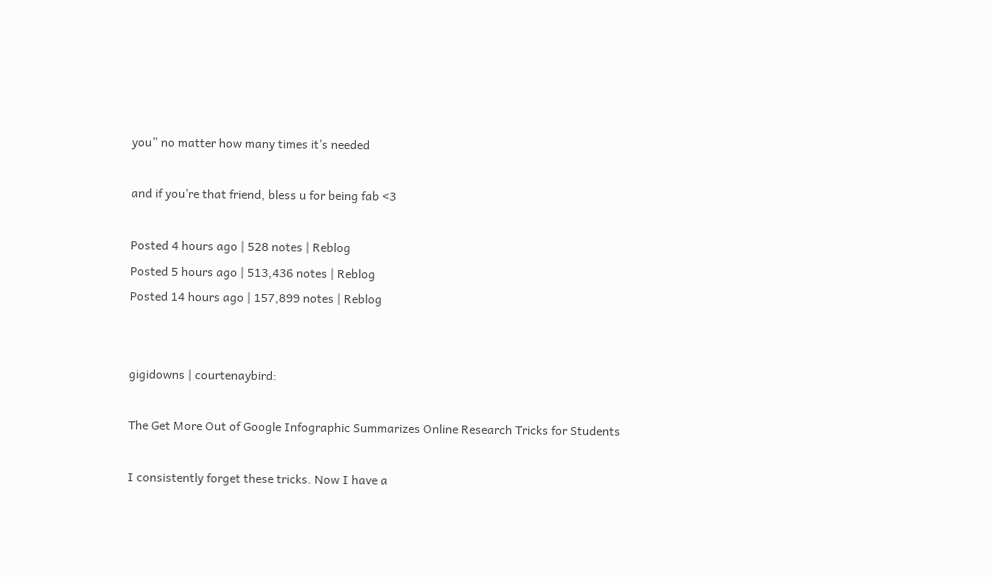you” no matter how many times it’s needed

and if you’re that friend, bless u for being fab <3

Posted 4 hours ago | 528 notes | Reblog
Posted 5 hours ago | 513,436 notes | Reblog
Posted 14 hours ago | 157,899 notes | Reblog


gigidowns | courtenaybird:

The Get More Out of Google Infographic Summarizes Online Research Tricks for Students

I consistently forget these tricks. Now I have a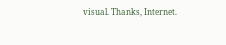visual. Thanks, Internet.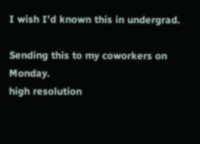I wish I’d known this in undergrad.

Sending this to my coworkers on Monday.
high resolution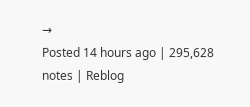→
Posted 14 hours ago | 295,628 notes | Reblog